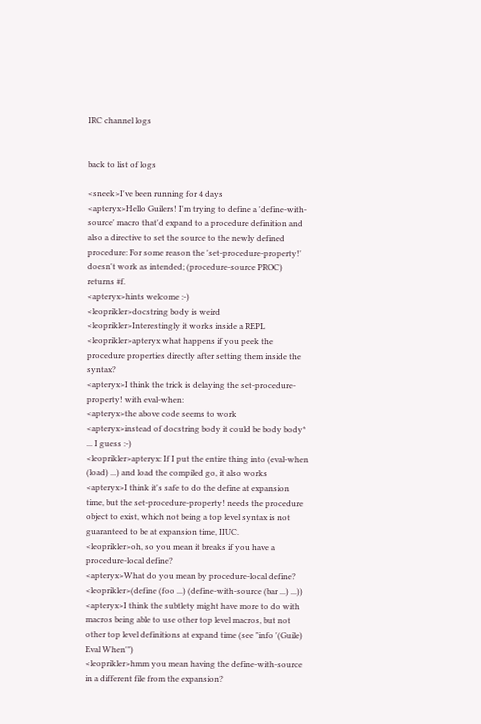IRC channel logs


back to list of logs

<sneek>I've been running for 4 days
<apteryx>Hello Guilers! I'm trying to define a 'define-with-source' macro that'd expand to a procedure definition and also a directive to set the source to the newly defined procedure: For some reason the 'set-procedure-property!' doesn't work as intended; (procedure-source PROC) returns #f.
<apteryx>hints welcome :-)
<leoprikler>docstring body is weird
<leoprikler>Interestingly it works inside a REPL
<leoprikler>apteryx what happens if you peek the procedure properties directly after setting them inside the syntax?
<apteryx>I think the trick is delaying the set-procedure-property! with eval-when:
<apteryx>the above code seems to work
<apteryx>instead of docstring body it could be body body* ... I guess :-)
<leoprikler>apteryx: If I put the entire thing into (eval-when (load) ...) and load the compiled go, it also works
<apteryx>I think it's safe to do the define at expansion time, but the set-procedure-property! needs the procedure object to exist, which not being a top level syntax is not guaranteed to be at expansion time, IIUC.
<leoprikler>oh, so you mean it breaks if you have a procedure-local define?
<apteryx>What do you mean by procedure-local define?
<leoprikler>(define (foo ...) (define-with-source (bar ...) ...))
<apteryx>I think the subtlety might have more to do with macros being able to use other top level macros, but not other top level definitions at expand time (see "info '(Guile) Eval When'")
<leoprikler>hmm you mean having the define-with-source in a different file from the expansion?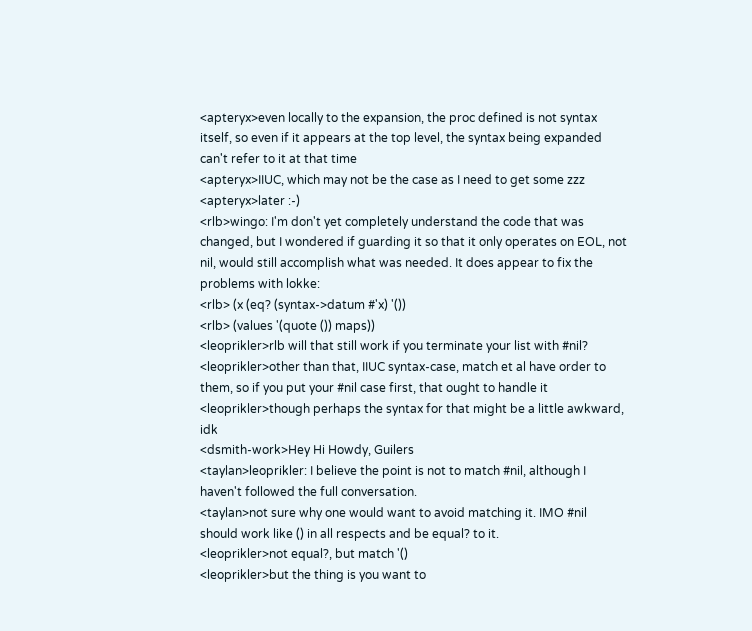<apteryx>even locally to the expansion, the proc defined is not syntax itself, so even if it appears at the top level, the syntax being expanded can't refer to it at that time
<apteryx>IIUC, which may not be the case as I need to get some zzz
<apteryx>later :-)
<rlb>wingo: I'm don't yet completely understand the code that was changed, but I wondered if guarding it so that it only operates on EOL, not nil, would still accomplish what was needed. It does appear to fix the problems with lokke:
<rlb> (x (eq? (syntax->datum #'x) '())
<rlb> (values '(quote ()) maps))
<leoprikler>rlb will that still work if you terminate your list with #nil?
<leoprikler>other than that, IIUC syntax-case, match et al have order to them, so if you put your #nil case first, that ought to handle it
<leoprikler>though perhaps the syntax for that might be a little awkward, idk
<dsmith-work>Hey Hi Howdy, Guilers
<taylan>leoprikler: I believe the point is not to match #nil, although I haven't followed the full conversation.
<taylan>not sure why one would want to avoid matching it. IMO #nil should work like () in all respects and be equal? to it.
<leoprikler>not equal?, but match '()
<leoprikler>but the thing is you want to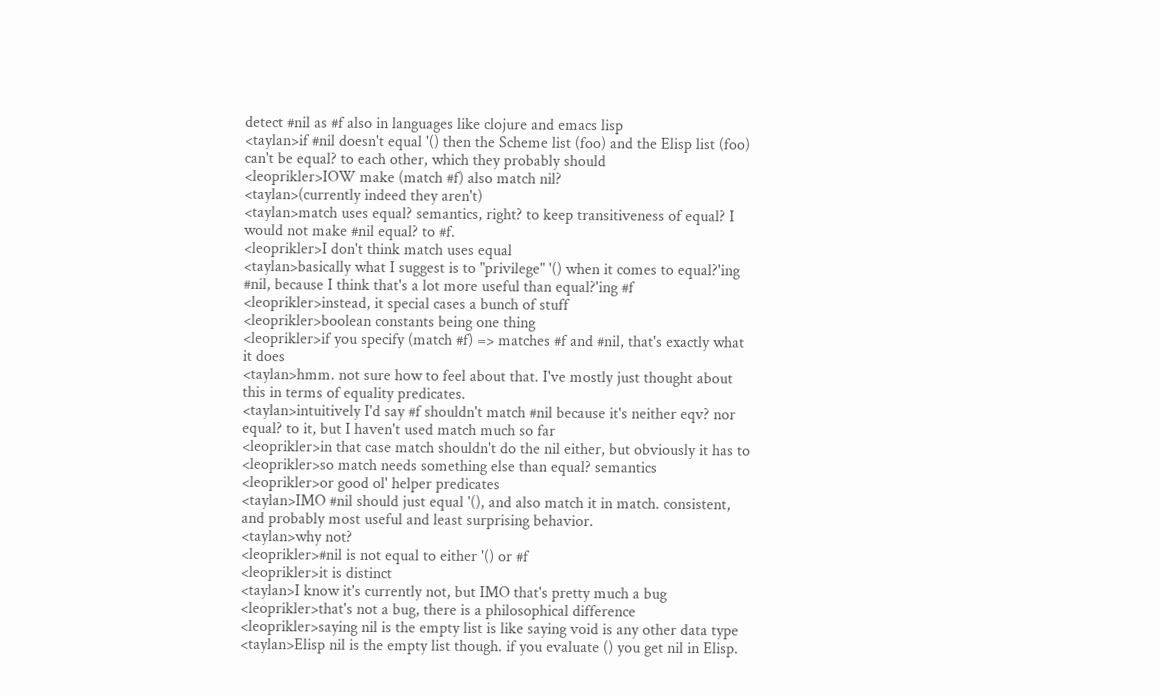detect #nil as #f also in languages like clojure and emacs lisp
<taylan>if #nil doesn't equal '() then the Scheme list (foo) and the Elisp list (foo) can't be equal? to each other, which they probably should
<leoprikler>IOW make (match #f) also match nil?
<taylan>(currently indeed they aren't)
<taylan>match uses equal? semantics, right? to keep transitiveness of equal? I would not make #nil equal? to #f.
<leoprikler>I don't think match uses equal
<taylan>basically what I suggest is to "privilege" '() when it comes to equal?'ing #nil, because I think that's a lot more useful than equal?'ing #f
<leoprikler>instead, it special cases a bunch of stuff
<leoprikler>boolean constants being one thing
<leoprikler>if you specify (match #f) => matches #f and #nil, that's exactly what it does
<taylan>hmm. not sure how to feel about that. I've mostly just thought about this in terms of equality predicates.
<taylan>intuitively I'd say #f shouldn't match #nil because it's neither eqv? nor equal? to it, but I haven't used match much so far
<leoprikler>in that case match shouldn't do the nil either, but obviously it has to
<leoprikler>so match needs something else than equal? semantics
<leoprikler>or good ol' helper predicates
<taylan>IMO #nil should just equal '(), and also match it in match. consistent, and probably most useful and least surprising behavior.
<taylan>why not?
<leoprikler>#nil is not equal to either '() or #f
<leoprikler>it is distinct
<taylan>I know it's currently not, but IMO that's pretty much a bug
<leoprikler>that's not a bug, there is a philosophical difference
<leoprikler>saying nil is the empty list is like saying void is any other data type
<taylan>Elisp nil is the empty list though. if you evaluate () you get nil in Elisp.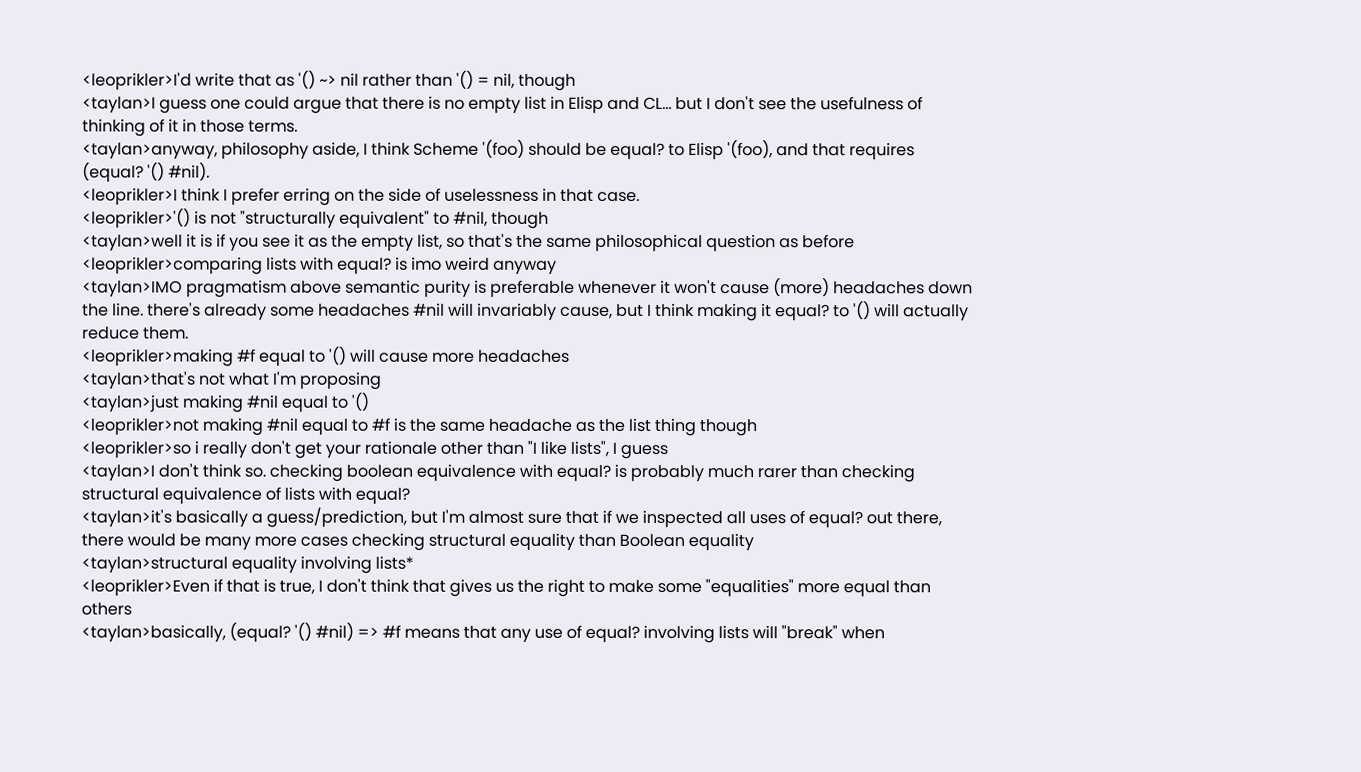<leoprikler>I'd write that as '() ~> nil rather than '() = nil, though
<taylan>I guess one could argue that there is no empty list in Elisp and CL... but I don't see the usefulness of thinking of it in those terms.
<taylan>anyway, philosophy aside, I think Scheme '(foo) should be equal? to Elisp '(foo), and that requires (equal? '() #nil).
<leoprikler>I think I prefer erring on the side of uselessness in that case.
<leoprikler>'() is not "structurally equivalent" to #nil, though
<taylan>well it is if you see it as the empty list, so that's the same philosophical question as before
<leoprikler>comparing lists with equal? is imo weird anyway
<taylan>IMO pragmatism above semantic purity is preferable whenever it won't cause (more) headaches down the line. there's already some headaches #nil will invariably cause, but I think making it equal? to '() will actually reduce them.
<leoprikler>making #f equal to '() will cause more headaches
<taylan>that's not what I'm proposing
<taylan>just making #nil equal to '()
<leoprikler>not making #nil equal to #f is the same headache as the list thing though
<leoprikler>so i really don't get your rationale other than "I like lists", I guess
<taylan>I don't think so. checking boolean equivalence with equal? is probably much rarer than checking structural equivalence of lists with equal?
<taylan>it's basically a guess/prediction, but I'm almost sure that if we inspected all uses of equal? out there, there would be many more cases checking structural equality than Boolean equality
<taylan>structural equality involving lists*
<leoprikler>Even if that is true, I don't think that gives us the right to make some "equalities" more equal than others
<taylan>basically, (equal? '() #nil) => #f means that any use of equal? involving lists will "break" when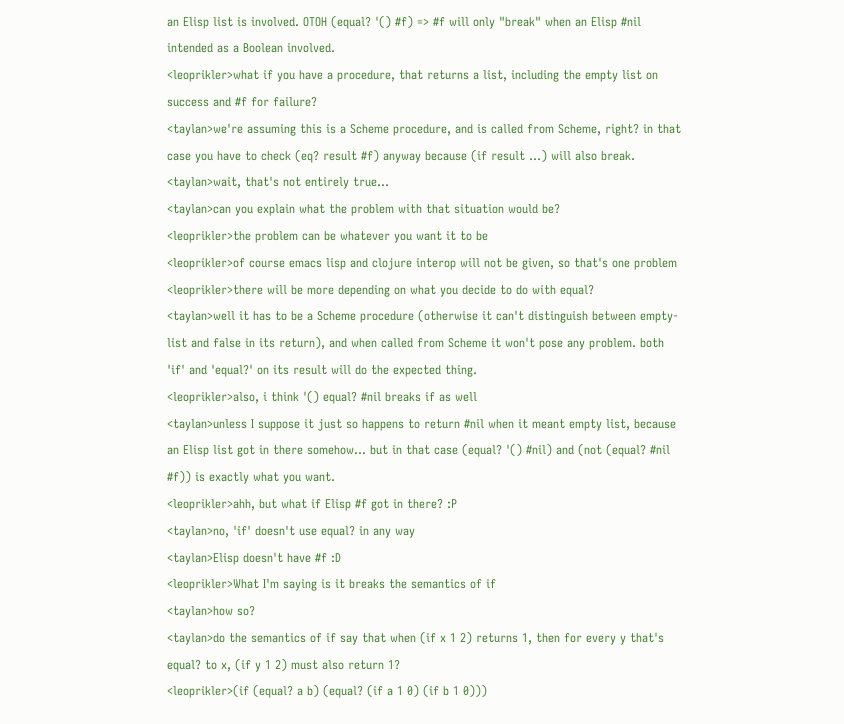an Elisp list is involved. OTOH (equal? '() #f) => #f will only "break" when an Elisp #nil intended as a Boolean involved.
<leoprikler>what if you have a procedure, that returns a list, including the empty list on success and #f for failure?
<taylan>we're assuming this is a Scheme procedure, and is called from Scheme, right? in that case you have to check (eq? result #f) anyway because (if result ...) will also break.
<taylan>wait, that's not entirely true...
<taylan>can you explain what the problem with that situation would be?
<leoprikler>the problem can be whatever you want it to be
<leoprikler>of course emacs lisp and clojure interop will not be given, so that's one problem
<leoprikler>there will be more depending on what you decide to do with equal?
<taylan>well it has to be a Scheme procedure (otherwise it can't distinguish between empty-list and false in its return), and when called from Scheme it won't pose any problem. both 'if' and 'equal?' on its result will do the expected thing.
<leoprikler>also, i think '() equal? #nil breaks if as well
<taylan>unless I suppose it just so happens to return #nil when it meant empty list, because an Elisp list got in there somehow... but in that case (equal? '() #nil) and (not (equal? #nil #f)) is exactly what you want.
<leoprikler>ahh, but what if Elisp #f got in there? :P
<taylan>no, 'if' doesn't use equal? in any way
<taylan>Elisp doesn't have #f :D
<leoprikler>What I'm saying is it breaks the semantics of if
<taylan>how so?
<taylan>do the semantics of if say that when (if x 1 2) returns 1, then for every y that's equal? to x, (if y 1 2) must also return 1?
<leoprikler>(if (equal? a b) (equal? (if a 1 0) (if b 1 0)))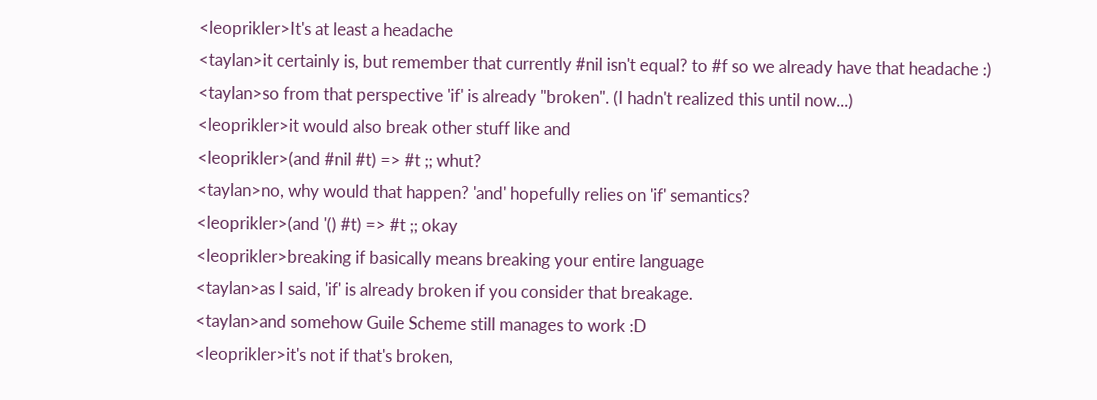<leoprikler>It's at least a headache
<taylan>it certainly is, but remember that currently #nil isn't equal? to #f so we already have that headache :)
<taylan>so from that perspective 'if' is already "broken". (I hadn't realized this until now...)
<leoprikler>it would also break other stuff like and
<leoprikler>(and #nil #t) => #t ;; whut?
<taylan>no, why would that happen? 'and' hopefully relies on 'if' semantics?
<leoprikler>(and '() #t) => #t ;; okay
<leoprikler>breaking if basically means breaking your entire language
<taylan>as I said, 'if' is already broken if you consider that breakage.
<taylan>and somehow Guile Scheme still manages to work :D
<leoprikler>it's not if that's broken,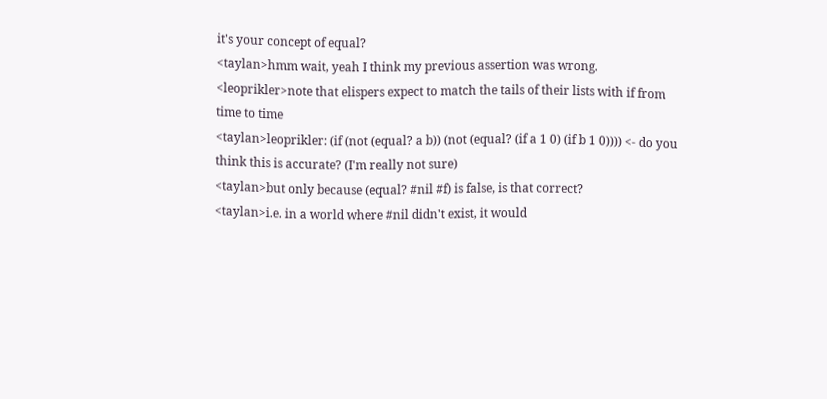it's your concept of equal?
<taylan>hmm wait, yeah I think my previous assertion was wrong.
<leoprikler>note that elispers expect to match the tails of their lists with if from time to time
<taylan>leoprikler: (if (not (equal? a b)) (not (equal? (if a 1 0) (if b 1 0)))) <- do you think this is accurate? (I'm really not sure)
<taylan>but only because (equal? #nil #f) is false, is that correct?
<taylan>i.e. in a world where #nil didn't exist, it would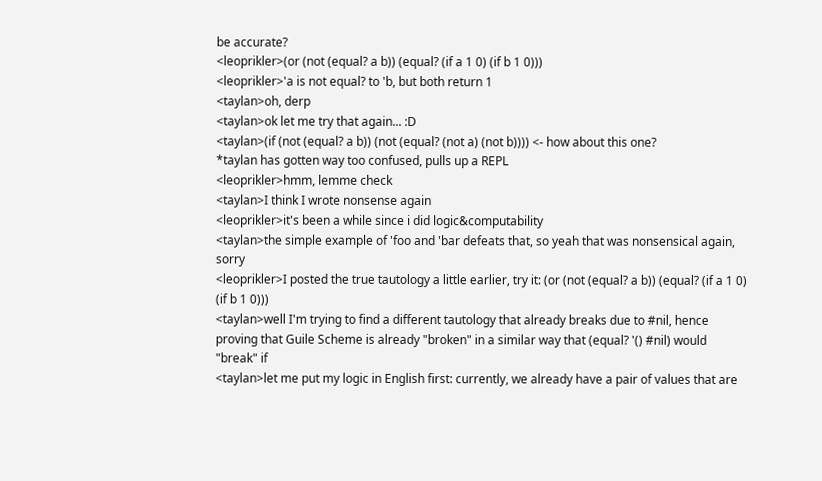be accurate?
<leoprikler>(or (not (equal? a b)) (equal? (if a 1 0) (if b 1 0)))
<leoprikler>'a is not equal? to 'b, but both return 1
<taylan>oh, derp
<taylan>ok let me try that again... :D
<taylan>(if (not (equal? a b)) (not (equal? (not a) (not b)))) <- how about this one?
*taylan has gotten way too confused, pulls up a REPL
<leoprikler>hmm, lemme check
<taylan>I think I wrote nonsense again
<leoprikler>it's been a while since i did logic&computability
<taylan>the simple example of 'foo and 'bar defeats that, so yeah that was nonsensical again, sorry
<leoprikler>I posted the true tautology a little earlier, try it: (or (not (equal? a b)) (equal? (if a 1 0) (if b 1 0)))
<taylan>well I'm trying to find a different tautology that already breaks due to #nil, hence proving that Guile Scheme is already "broken" in a similar way that (equal? '() #nil) would "break" if
<taylan>let me put my logic in English first: currently, we already have a pair of values that are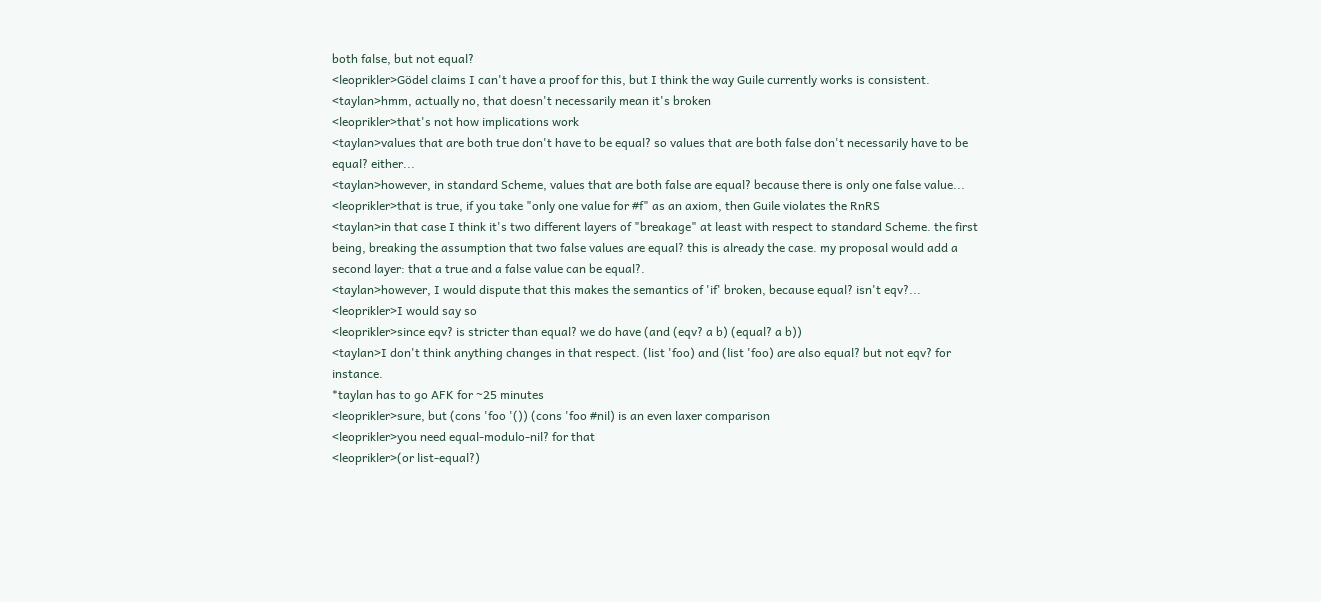both false, but not equal?
<leoprikler>Gödel claims I can't have a proof for this, but I think the way Guile currently works is consistent.
<taylan>hmm, actually no, that doesn't necessarily mean it's broken
<leoprikler>that's not how implications work
<taylan>values that are both true don't have to be equal? so values that are both false don't necessarily have to be equal? either...
<taylan>however, in standard Scheme, values that are both false are equal? because there is only one false value...
<leoprikler>that is true, if you take "only one value for #f" as an axiom, then Guile violates the RnRS
<taylan>in that case I think it's two different layers of "breakage" at least with respect to standard Scheme. the first being, breaking the assumption that two false values are equal? this is already the case. my proposal would add a second layer: that a true and a false value can be equal?.
<taylan>however, I would dispute that this makes the semantics of 'if' broken, because equal? isn't eqv?...
<leoprikler>I would say so
<leoprikler>since eqv? is stricter than equal? we do have (and (eqv? a b) (equal? a b))
<taylan>I don't think anything changes in that respect. (list 'foo) and (list 'foo) are also equal? but not eqv? for instance.
*taylan has to go AFK for ~25 minutes
<leoprikler>sure, but (cons 'foo '()) (cons 'foo #nil) is an even laxer comparison
<leoprikler>you need equal-modulo-nil? for that
<leoprikler>(or list-equal?)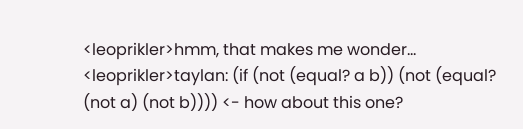<leoprikler>hmm, that makes me wonder…
<leoprikler>taylan: (if (not (equal? a b)) (not (equal? (not a) (not b)))) <- how about this one?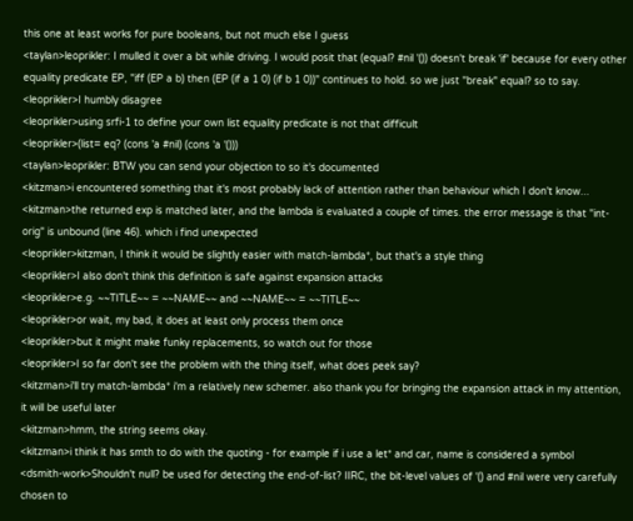this one at least works for pure booleans, but not much else I guess
<taylan>leoprikler: I mulled it over a bit while driving. I would posit that (equal? #nil '()) doesn't break 'if' because for every other equality predicate EP, "iff (EP a b) then (EP (if a 1 0) (if b 1 0))" continues to hold. so we just "break" equal? so to say.
<leoprikler>I humbly disagree
<leoprikler>using srfi-1 to define your own list equality predicate is not that difficult
<leoprikler>(list= eq? (cons 'a #nil) (cons 'a '()))
<taylan>leoprikler: BTW you can send your objection to so it's documented
<kitzman>i encountered something that it's most probably lack of attention rather than behaviour which I don't know...
<kitzman>the returned exp is matched later, and the lambda is evaluated a couple of times. the error message is that "int-orig" is unbound (line 46). which i find unexpected
<leoprikler>kitzman, I think it would be slightly easier with match-lambda*, but that's a style thing
<leoprikler>I also don't think this definition is safe against expansion attacks
<leoprikler>e.g. ~~TITLE~~ = ~~NAME~~ and ~~NAME~~ = ~~TITLE~~
<leoprikler>or wait, my bad, it does at least only process them once
<leoprikler>but it might make funky replacements, so watch out for those
<leoprikler>I so far don't see the problem with the thing itself, what does peek say?
<kitzman>i'll try match-lambda* i'm a relatively new schemer. also thank you for bringing the expansion attack in my attention, it will be useful later
<kitzman>hmm, the string seems okay.
<kitzman>i think it has smth to do with the quoting - for example if i use a let* and car, name is considered a symbol
<dsmith-work>Shouldn't null? be used for detecting the end-of-list? IIRC, the bit-level values of '() and #nil were very carefully chosen to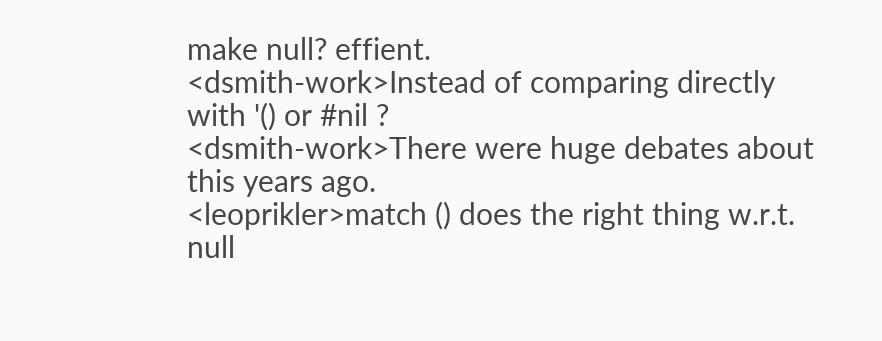make null? effient.
<dsmith-work>Instead of comparing directly with '() or #nil ?
<dsmith-work>There were huge debates about this years ago.
<leoprikler>match () does the right thing w.r.t. null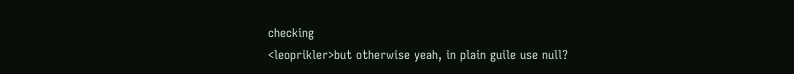checking
<leoprikler>but otherwise yeah, in plain guile use null?